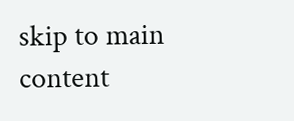skip to main content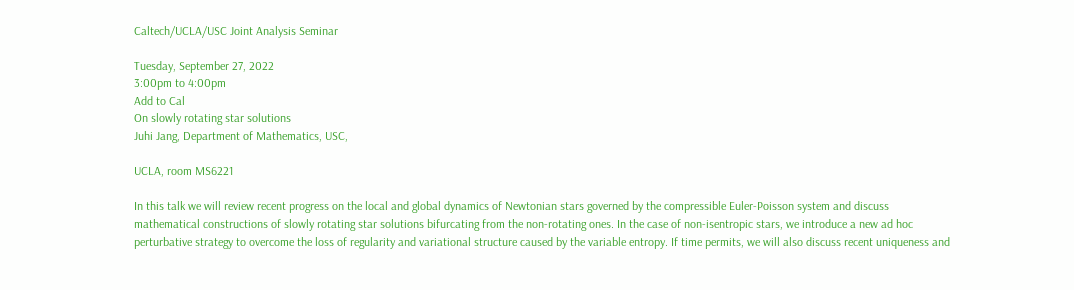Caltech/UCLA/USC Joint Analysis Seminar

Tuesday, September 27, 2022
3:00pm to 4:00pm
Add to Cal
On slowly rotating star solutions
Juhi Jang, Department of Mathematics, USC,

UCLA, room MS6221

In this talk we will review recent progress on the local and global dynamics of Newtonian stars governed by the compressible Euler-Poisson system and discuss mathematical constructions of slowly rotating star solutions bifurcating from the non-rotating ones. In the case of non-isentropic stars, we introduce a new ad hoc perturbative strategy to overcome the loss of regularity and variational structure caused by the variable entropy. If time permits, we will also discuss recent uniqueness and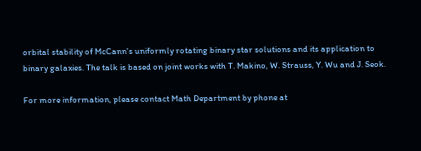orbital stability of McCann's uniformly rotating binary star solutions and its application to binary galaxies. The talk is based on joint works with T. Makino, W. Strauss, Y. Wu and J. Seok.

For more information, please contact Math Department by phone at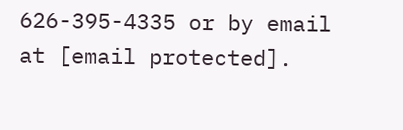626-395-4335 or by email at [email protected].